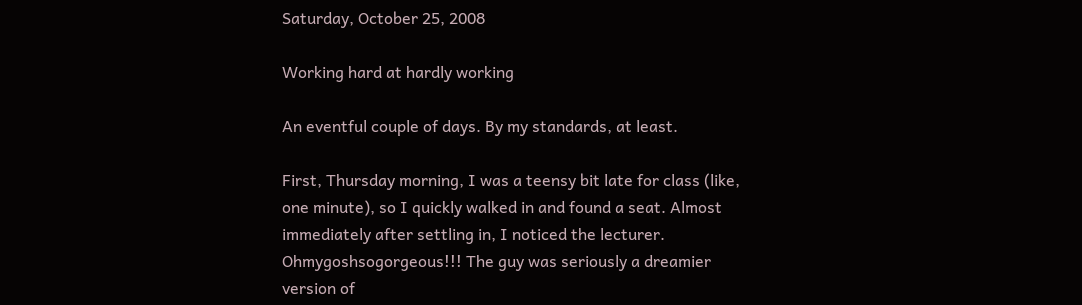Saturday, October 25, 2008

Working hard at hardly working

An eventful couple of days. By my standards, at least.

First, Thursday morning, I was a teensy bit late for class (like, one minute), so I quickly walked in and found a seat. Almost immediately after settling in, I noticed the lecturer. Ohmygoshsogorgeous!!! The guy was seriously a dreamier version of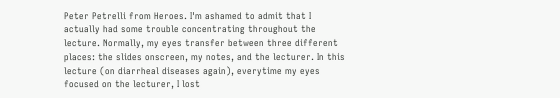Peter Petrelli from Heroes. I'm ashamed to admit that I actually had some trouble concentrating throughout the lecture. Normally, my eyes transfer between three different places: the slides onscreen, my notes, and the lecturer. In this lecture (on diarrheal diseases again), everytime my eyes focused on the lecturer, I lost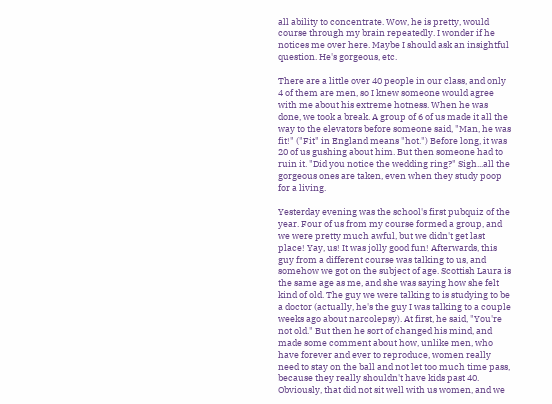all ability to concentrate. Wow, he is pretty, would course through my brain repeatedly. I wonder if he notices me over here. Maybe I should ask an insightful question. He's gorgeous, etc.

There are a little over 40 people in our class, and only 4 of them are men, so I knew someone would agree with me about his extreme hotness. When he was done, we took a break. A group of 6 of us made it all the way to the elevators before someone said, "Man, he was fit!" ("Fit" in England means "hot.") Before long, it was 20 of us gushing about him. But then someone had to ruin it. "Did you notice the wedding ring?" Sigh...all the gorgeous ones are taken, even when they study poop for a living.

Yesterday evening was the school's first pubquiz of the year. Four of us from my course formed a group, and we were pretty much awful, but we didn't get last place! Yay, us! It was jolly good fun! Afterwards, this guy from a different course was talking to us, and somehow we got on the subject of age. Scottish Laura is the same age as me, and she was saying how she felt kind of old. The guy we were talking to is studying to be a doctor (actually, he's the guy I was talking to a couple weeks ago about narcolepsy). At first, he said, "You're not old." But then he sort of changed his mind, and made some comment about how, unlike men, who have forever and ever to reproduce, women really need to stay on the ball and not let too much time pass, because they really shouldn't have kids past 40. Obviously, that did not sit well with us women, and we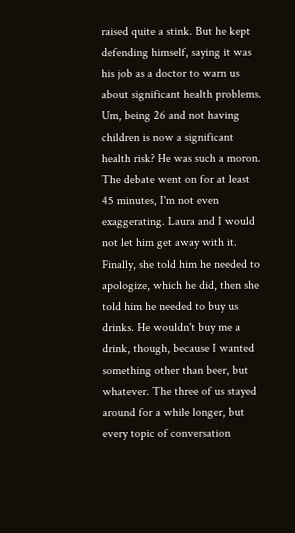raised quite a stink. But he kept defending himself, saying it was his job as a doctor to warn us about significant health problems. Um, being 26 and not having children is now a significant health risk? He was such a moron. The debate went on for at least 45 minutes, I'm not even exaggerating. Laura and I would not let him get away with it. Finally, she told him he needed to apologize, which he did, then she told him he needed to buy us drinks. He wouldn't buy me a drink, though, because I wanted something other than beer, but whatever. The three of us stayed around for a while longer, but every topic of conversation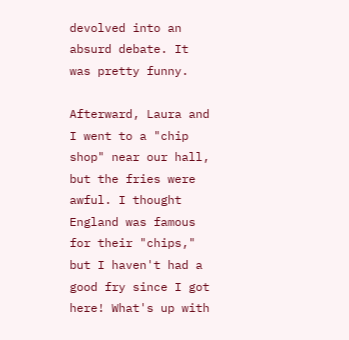devolved into an absurd debate. It was pretty funny.

Afterward, Laura and I went to a "chip shop" near our hall, but the fries were awful. I thought England was famous for their "chips," but I haven't had a good fry since I got here! What's up with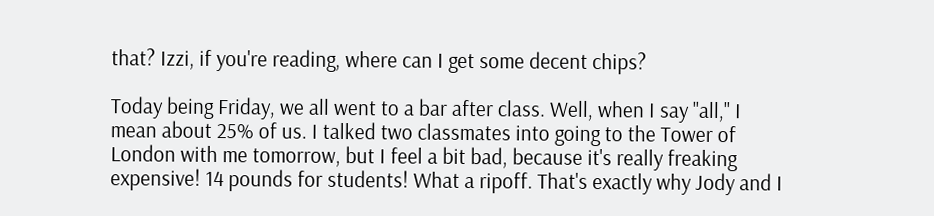that? Izzi, if you're reading, where can I get some decent chips?

Today being Friday, we all went to a bar after class. Well, when I say "all," I mean about 25% of us. I talked two classmates into going to the Tower of London with me tomorrow, but I feel a bit bad, because it's really freaking expensive! 14 pounds for students! What a ripoff. That's exactly why Jody and I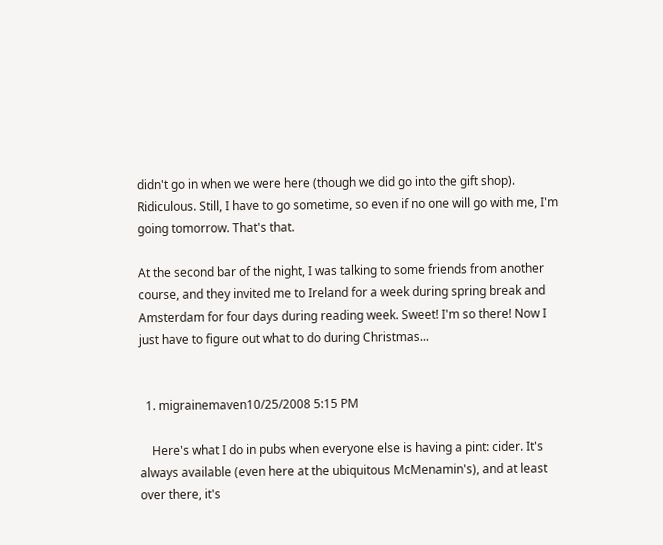didn't go in when we were here (though we did go into the gift shop). Ridiculous. Still, I have to go sometime, so even if no one will go with me, I'm going tomorrow. That's that.

At the second bar of the night, I was talking to some friends from another course, and they invited me to Ireland for a week during spring break and Amsterdam for four days during reading week. Sweet! I'm so there! Now I just have to figure out what to do during Christmas...


  1. migrainemaven10/25/2008 5:15 PM

    Here's what I do in pubs when everyone else is having a pint: cider. It's always available (even here at the ubiquitous McMenamin's), and at least over there, it's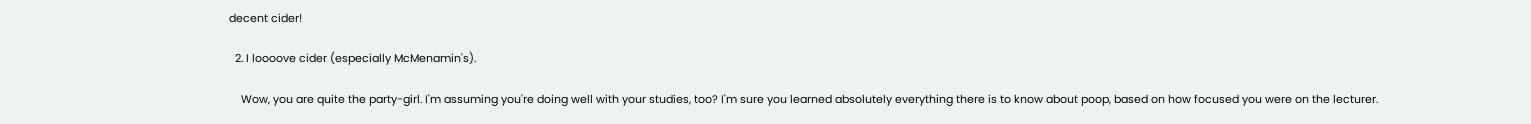decent cider!

  2. I loooove cider (especially McMenamin's).

    Wow, you are quite the party-girl. I'm assuming you're doing well with your studies, too? I'm sure you learned absolutely everything there is to know about poop, based on how focused you were on the lecturer.